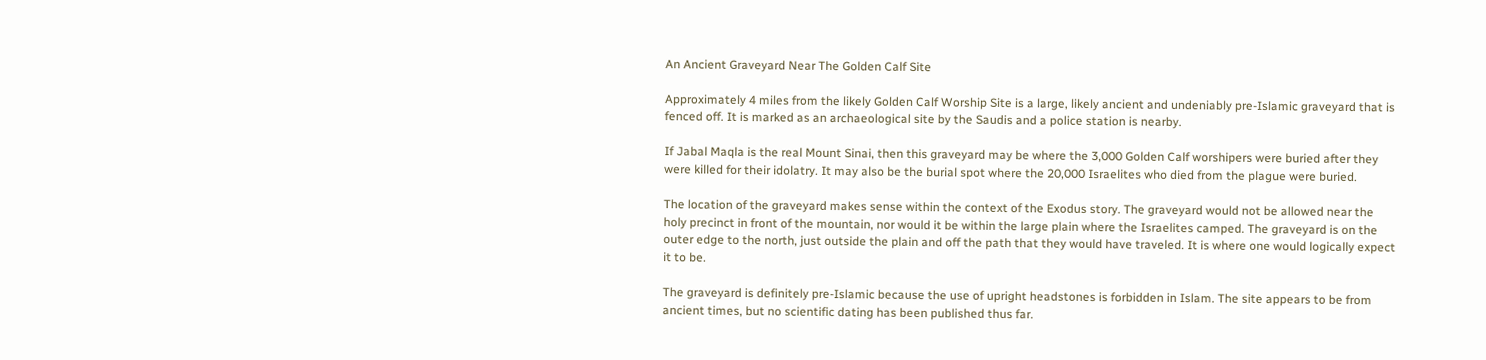An Ancient Graveyard Near The Golden Calf Site

Approximately 4 miles from the likely Golden Calf Worship Site is a large, likely ancient and undeniably pre-Islamic graveyard that is fenced off. It is marked as an archaeological site by the Saudis and a police station is nearby.

If Jabal Maqla is the real Mount Sinai, then this graveyard may be where the 3,000 Golden Calf worshipers were buried after they were killed for their idolatry. It may also be the burial spot where the 20,000 Israelites who died from the plague were buried.

The location of the graveyard makes sense within the context of the Exodus story. The graveyard would not be allowed near the holy precinct in front of the mountain, nor would it be within the large plain where the Israelites camped. The graveyard is on the outer edge to the north, just outside the plain and off the path that they would have traveled. It is where one would logically expect it to be.

The graveyard is definitely pre-Islamic because the use of upright headstones is forbidden in Islam. The site appears to be from ancient times, but no scientific dating has been published thus far.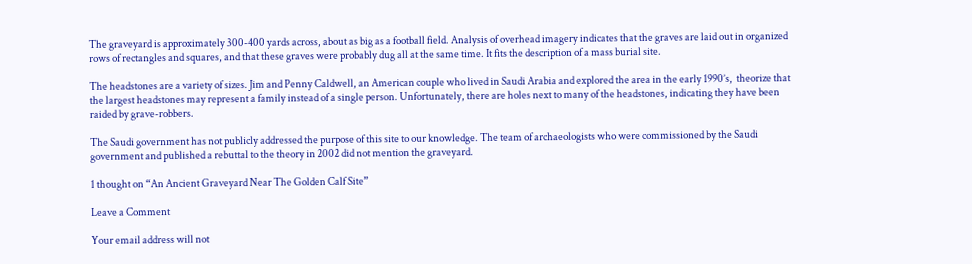The graveyard is approximately 300-400 yards across, about as big as a football field. Analysis of overhead imagery indicates that the graves are laid out in organized rows of rectangles and squares, and that these graves were probably dug all at the same time. It fits the description of a mass burial site.

The headstones are a variety of sizes. Jim and Penny Caldwell, an American couple who lived in Saudi Arabia and explored the area in the early 1990’s,  theorize that the largest headstones may represent a family instead of a single person. Unfortunately, there are holes next to many of the headstones, indicating they have been raided by grave-robbers.

The Saudi government has not publicly addressed the purpose of this site to our knowledge. The team of archaeologists who were commissioned by the Saudi government and published a rebuttal to the theory in 2002 did not mention the graveyard.

1 thought on “An Ancient Graveyard Near The Golden Calf Site”

Leave a Comment

Your email address will not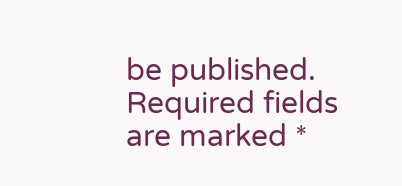be published. Required fields are marked *